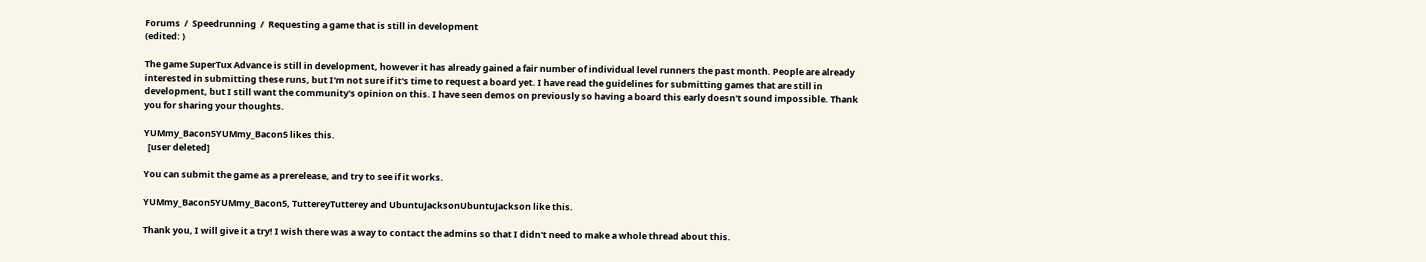Forums  /  Speedrunning  /  Requesting a game that is still in development
(edited: )

The game SuperTux Advance is still in development, however it has already gained a fair number of individual level runners the past month. People are already interested in submitting these runs, but I'm not sure if it's time to request a board yet. I have read the guidelines for submitting games that are still in development, but I still want the community's opinion on this. I have seen demos on previously so having a board this early doesn't sound impossible. Thank you for sharing your thoughts.

YUMmy_Bacon5YUMmy_Bacon5 likes this.
  [user deleted]

You can submit the game as a prerelease, and try to see if it works.

YUMmy_Bacon5YUMmy_Bacon5, TuttereyTutterey and UbuntuJacksonUbuntuJackson like this.

Thank you, I will give it a try! I wish there was a way to contact the admins so that I didn't need to make a whole thread about this.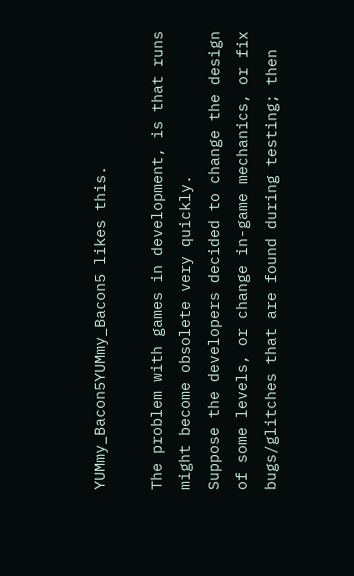YUMmy_Bacon5YUMmy_Bacon5 likes this.

The problem with games in development, is that runs might become obsolete very quickly.
Suppose the developers decided to change the design of some levels, or change in-game mechanics, or fix bugs/glitches that are found during testing; then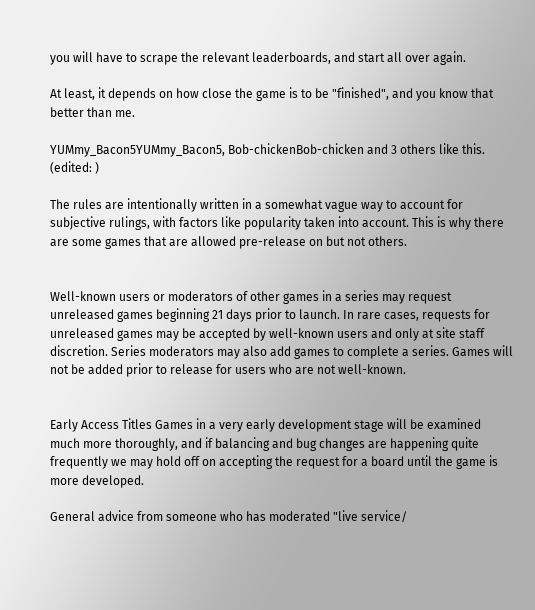you will have to scrape the relevant leaderboards, and start all over again.

At least, it depends on how close the game is to be "finished", and you know that better than me.

YUMmy_Bacon5YUMmy_Bacon5, Bob-chickenBob-chicken and 3 others like this.
(edited: )

The rules are intentionally written in a somewhat vague way to account for subjective rulings, with factors like popularity taken into account. This is why there are some games that are allowed pre-release on but not others.


Well-known users or moderators of other games in a series may request unreleased games beginning 21 days prior to launch. In rare cases, requests for unreleased games may be accepted by well-known users and only at site staff discretion. Series moderators may also add games to complete a series. Games will not be added prior to release for users who are not well-known.


Early Access Titles Games in a very early development stage will be examined much more thoroughly, and if balancing and bug changes are happening quite frequently we may hold off on accepting the request for a board until the game is more developed.

General advice from someone who has moderated "live service/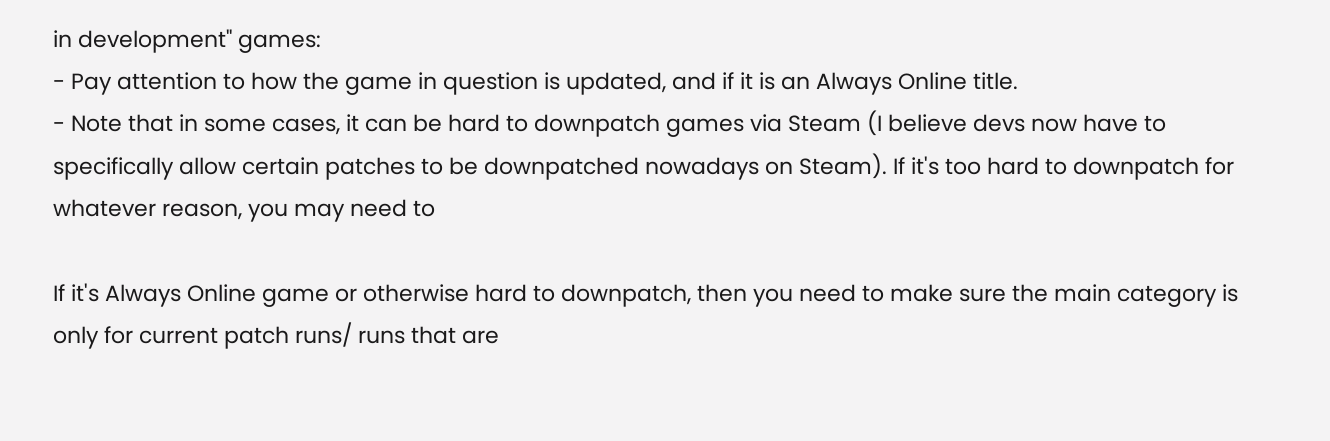in development" games:
- Pay attention to how the game in question is updated, and if it is an Always Online title.
- Note that in some cases, it can be hard to downpatch games via Steam (I believe devs now have to specifically allow certain patches to be downpatched nowadays on Steam). If it's too hard to downpatch for whatever reason, you may need to

If it's Always Online game or otherwise hard to downpatch, then you need to make sure the main category is only for current patch runs/ runs that are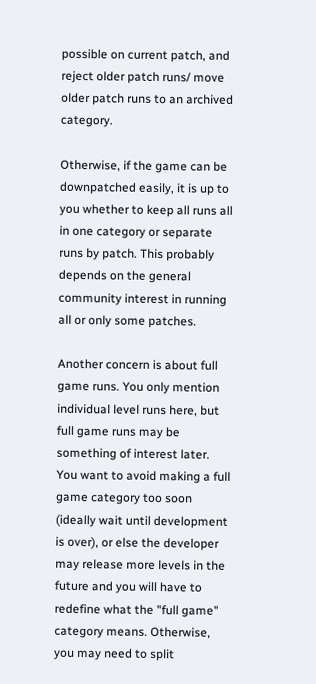possible on current patch, and reject older patch runs/ move older patch runs to an archived category.

Otherwise, if the game can be downpatched easily, it is up to you whether to keep all runs all in one category or separate runs by patch. This probably depends on the general community interest in running all or only some patches.

Another concern is about full game runs. You only mention individual level runs here, but full game runs may be something of interest later.
You want to avoid making a full game category too soon (ideally wait until development is over), or else the developer may release more levels in the future and you will have to redefine what the "full game" category means. Otherwise, you may need to split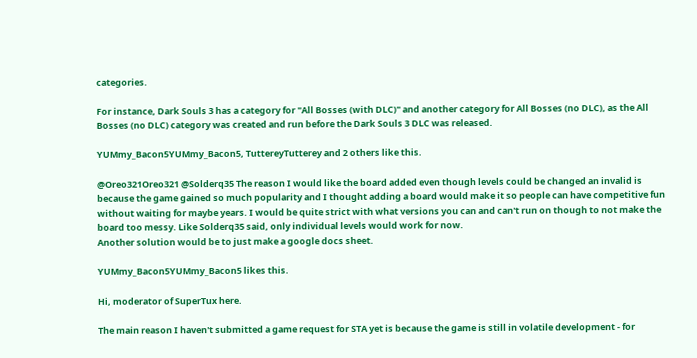categories.

For instance, Dark Souls 3 has a category for "All Bosses (with DLC)" and another category for All Bosses (no DLC), as the All Bosses (no DLC) category was created and run before the Dark Souls 3 DLC was released.

YUMmy_Bacon5YUMmy_Bacon5, TuttereyTutterey and 2 others like this.

@Oreo321Oreo321 @Solderq35 The reason I would like the board added even though levels could be changed an invalid is because the game gained so much popularity and I thought adding a board would make it so people can have competitive fun without waiting for maybe years. I would be quite strict with what versions you can and can't run on though to not make the board too messy. Like Solderq35 said, only individual levels would work for now.
Another solution would be to just make a google docs sheet.

YUMmy_Bacon5YUMmy_Bacon5 likes this.

Hi, moderator of SuperTux here.

The main reason I haven't submitted a game request for STA yet is because the game is still in volatile development - for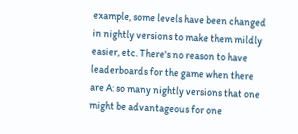example, some levels have been changed in nightly versions to make them mildly easier, etc. There's no reason to have leaderboards for the game when there are A: so many nightly versions that one might be advantageous for one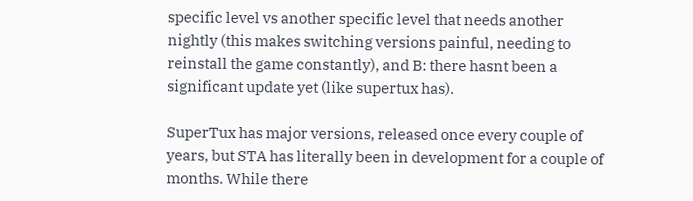specific level vs another specific level that needs another nightly (this makes switching versions painful, needing to reinstall the game constantly), and B: there hasnt been a significant update yet (like supertux has).

SuperTux has major versions, released once every couple of years, but STA has literally been in development for a couple of months. While there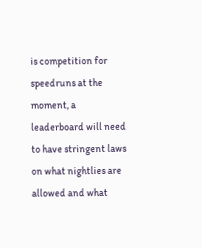is competition for speedruns at the moment, a leaderboard will need to have stringent laws on what nightlies are allowed and what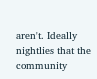aren't. Ideally nightlies that the community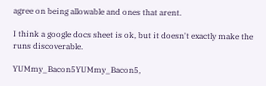agree on being allowable and ones that arent.

I think a google docs sheet is ok, but it doesn't exactly make the runs discoverable.

YUMmy_Bacon5YUMmy_Bacon5,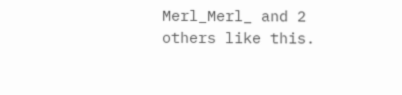Merl_Merl_ and 2 others like this.